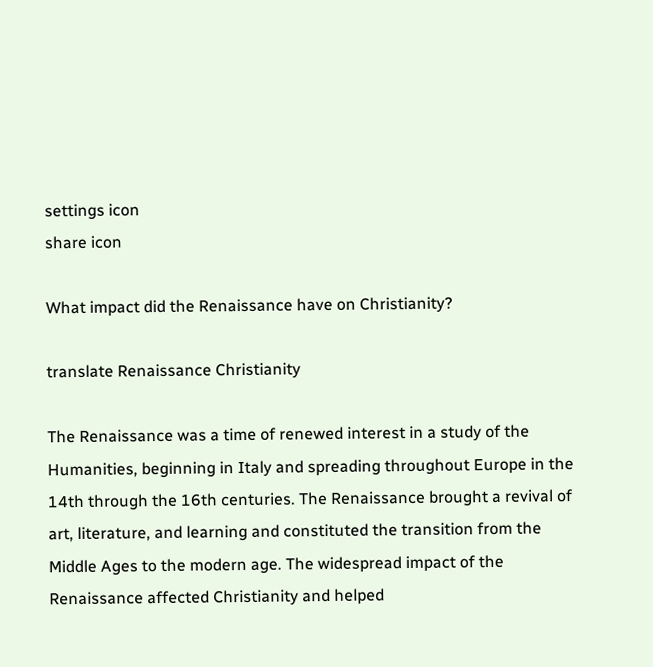settings icon
share icon

What impact did the Renaissance have on Christianity?

translate Renaissance Christianity

The Renaissance was a time of renewed interest in a study of the Humanities, beginning in Italy and spreading throughout Europe in the 14th through the 16th centuries. The Renaissance brought a revival of art, literature, and learning and constituted the transition from the Middle Ages to the modern age. The widespread impact of the Renaissance affected Christianity and helped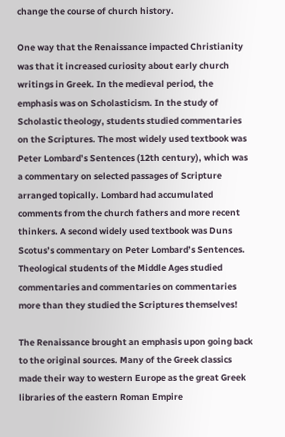change the course of church history.

One way that the Renaissance impacted Christianity was that it increased curiosity about early church writings in Greek. In the medieval period, the emphasis was on Scholasticism. In the study of Scholastic theology, students studied commentaries on the Scriptures. The most widely used textbook was Peter Lombard’s Sentences (12th century), which was a commentary on selected passages of Scripture arranged topically. Lombard had accumulated comments from the church fathers and more recent thinkers. A second widely used textbook was Duns Scotus’s commentary on Peter Lombard’s Sentences. Theological students of the Middle Ages studied commentaries and commentaries on commentaries more than they studied the Scriptures themselves!

The Renaissance brought an emphasis upon going back to the original sources. Many of the Greek classics made their way to western Europe as the great Greek libraries of the eastern Roman Empire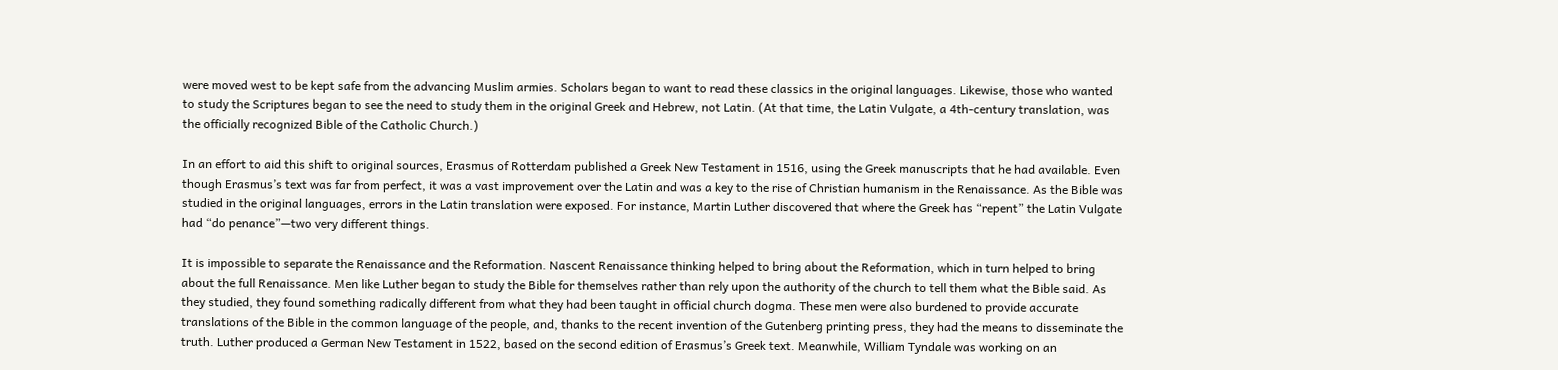were moved west to be kept safe from the advancing Muslim armies. Scholars began to want to read these classics in the original languages. Likewise, those who wanted to study the Scriptures began to see the need to study them in the original Greek and Hebrew, not Latin. (At that time, the Latin Vulgate, a 4th-century translation, was the officially recognized Bible of the Catholic Church.)

In an effort to aid this shift to original sources, Erasmus of Rotterdam published a Greek New Testament in 1516, using the Greek manuscripts that he had available. Even though Erasmus’s text was far from perfect, it was a vast improvement over the Latin and was a key to the rise of Christian humanism in the Renaissance. As the Bible was studied in the original languages, errors in the Latin translation were exposed. For instance, Martin Luther discovered that where the Greek has “repent” the Latin Vulgate had “do penance”—two very different things.

It is impossible to separate the Renaissance and the Reformation. Nascent Renaissance thinking helped to bring about the Reformation, which in turn helped to bring about the full Renaissance. Men like Luther began to study the Bible for themselves rather than rely upon the authority of the church to tell them what the Bible said. As they studied, they found something radically different from what they had been taught in official church dogma. These men were also burdened to provide accurate translations of the Bible in the common language of the people, and, thanks to the recent invention of the Gutenberg printing press, they had the means to disseminate the truth. Luther produced a German New Testament in 1522, based on the second edition of Erasmus’s Greek text. Meanwhile, William Tyndale was working on an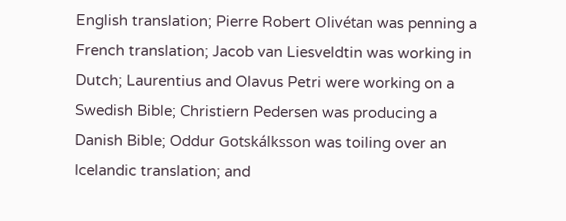English translation; Pierre Robert Olivétan was penning a French translation; Jacob van Liesveldtin was working in Dutch; Laurentius and Olavus Petri were working on a Swedish Bible; Christiern Pedersen was producing a Danish Bible; Oddur Gotskálksson was toiling over an Icelandic translation; and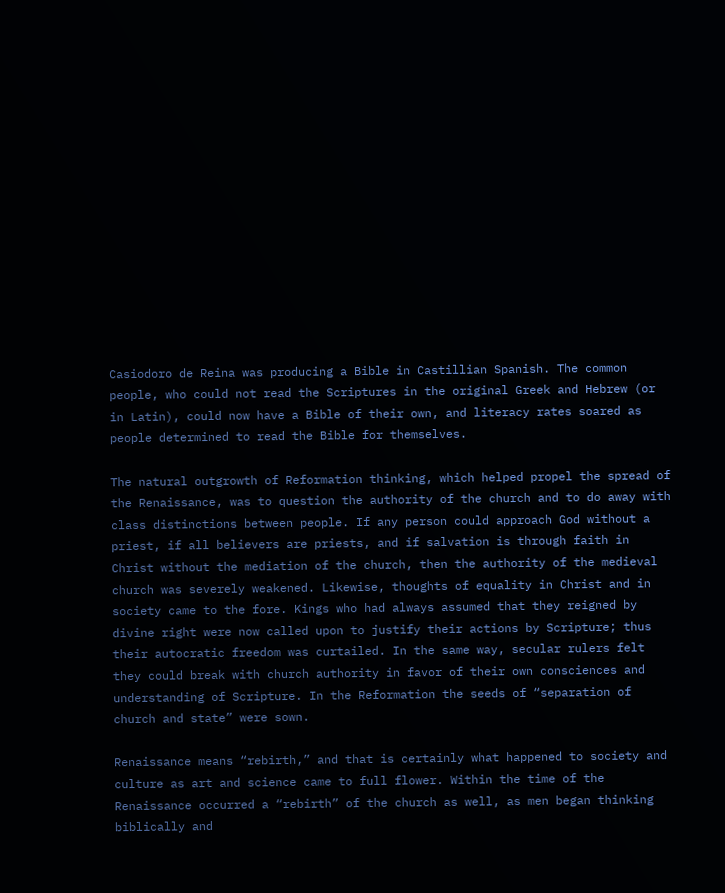Casiodoro de Reina was producing a Bible in Castillian Spanish. The common people, who could not read the Scriptures in the original Greek and Hebrew (or in Latin), could now have a Bible of their own, and literacy rates soared as people determined to read the Bible for themselves.

The natural outgrowth of Reformation thinking, which helped propel the spread of the Renaissance, was to question the authority of the church and to do away with class distinctions between people. If any person could approach God without a priest, if all believers are priests, and if salvation is through faith in Christ without the mediation of the church, then the authority of the medieval church was severely weakened. Likewise, thoughts of equality in Christ and in society came to the fore. Kings who had always assumed that they reigned by divine right were now called upon to justify their actions by Scripture; thus their autocratic freedom was curtailed. In the same way, secular rulers felt they could break with church authority in favor of their own consciences and understanding of Scripture. In the Reformation the seeds of “separation of church and state” were sown.

Renaissance means “rebirth,” and that is certainly what happened to society and culture as art and science came to full flower. Within the time of the Renaissance occurred a “rebirth” of the church as well, as men began thinking biblically and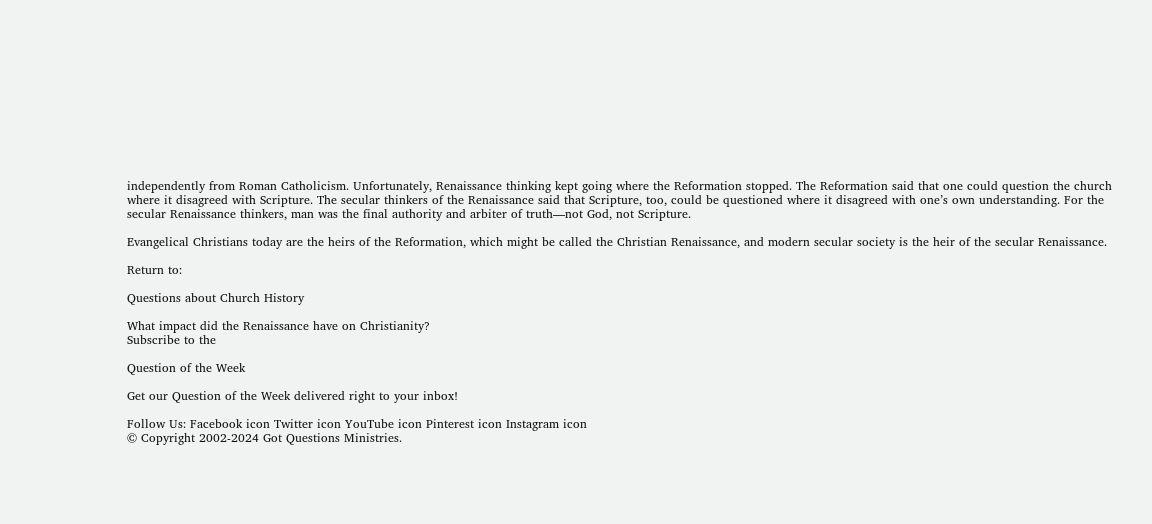independently from Roman Catholicism. Unfortunately, Renaissance thinking kept going where the Reformation stopped. The Reformation said that one could question the church where it disagreed with Scripture. The secular thinkers of the Renaissance said that Scripture, too, could be questioned where it disagreed with one’s own understanding. For the secular Renaissance thinkers, man was the final authority and arbiter of truth—not God, not Scripture.

Evangelical Christians today are the heirs of the Reformation, which might be called the Christian Renaissance, and modern secular society is the heir of the secular Renaissance.

Return to:

Questions about Church History

What impact did the Renaissance have on Christianity?
Subscribe to the

Question of the Week

Get our Question of the Week delivered right to your inbox!

Follow Us: Facebook icon Twitter icon YouTube icon Pinterest icon Instagram icon
© Copyright 2002-2024 Got Questions Ministries.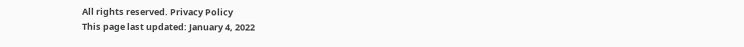All rights reserved. Privacy Policy
This page last updated: January 4, 2022